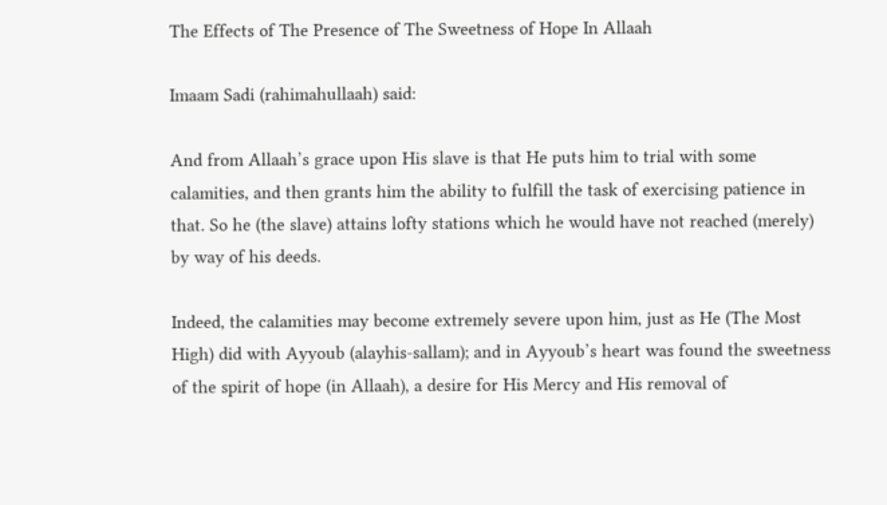The Effects of The Presence of The Sweetness of Hope In Allaah

Imaam Sadi (rahimahullaah) said:

And from Allaah’s grace upon His slave is that He puts him to trial with some calamities, and then grants him the ability to fulfill the task of exercising patience in that. So he (the slave) attains lofty stations which he would have not reached (merely) by way of his deeds.

Indeed, the calamities may become extremely severe upon him, just as He (The Most High) did with Ayyoub (alayhis-sallam); and in Ayyoub’s heart was found the sweetness of the spirit of hope (in Allaah), a desire for His Mercy and His removal of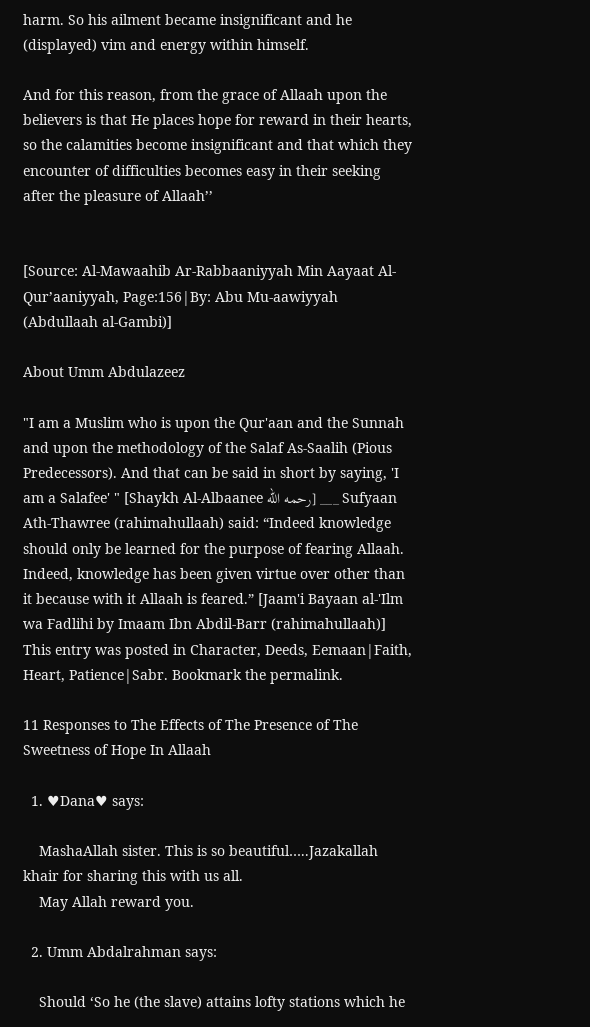harm. So his ailment became insignificant and he (displayed) vim and energy within himself.

And for this reason, from the grace of Allaah upon the believers is that He places hope for reward in their hearts, so the calamities become insignificant and that which they encounter of difficulties becomes easy in their seeking after the pleasure of Allaah’’


[Source: Al-Mawaahib Ar-Rabbaaniyyah Min Aayaat Al-Qur’aaniyyah, Page:156|By: Abu Mu-aawiyyah (Abdullaah al-Gambi)]

About Umm Abdulazeez

"I am a Muslim who is upon the Qur'aan and the Sunnah and upon the methodology of the Salaf As-Saalih (Pious Predecessors). And that can be said in short by saying, 'I am a Salafee' " [Shaykh Al-Albaanee رحمه الله] ___ Sufyaan Ath-Thawree (rahimahullaah) said: “Indeed knowledge should only be learned for the purpose of fearing Allaah. Indeed, knowledge has been given virtue over other than it because with it Allaah is feared.” [Jaam'i Bayaan al-'Ilm wa Fadlihi by Imaam Ibn Abdil-Barr (rahimahullaah)]
This entry was posted in Character, Deeds, Eemaan|Faith, Heart, Patience|Sabr. Bookmark the permalink.

11 Responses to The Effects of The Presence of The Sweetness of Hope In Allaah

  1. ♥Dana♥ says:

    MashaAllah sister. This is so beautiful…..Jazakallah khair for sharing this with us all.
    May Allah reward you.

  2. Umm Abdalrahman says:

    Should ‘So he (the slave) attains lofty stations which he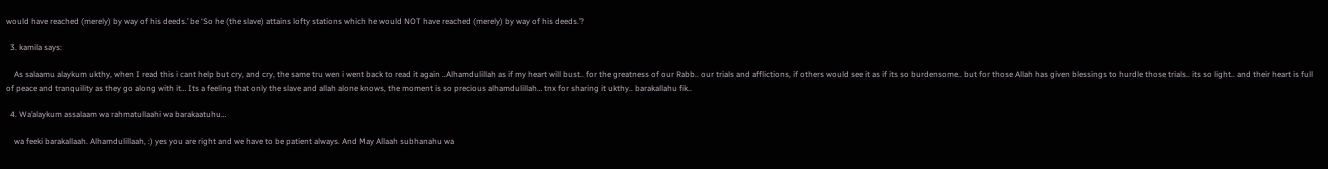would have reached (merely) by way of his deeds.’ be ‘So he (the slave) attains lofty stations which he would NOT have reached (merely) by way of his deeds.’?

  3. kamila says:

    As salaamu alaykum ukthy, when I read this i cant help but cry, and cry, the same tru wen i went back to read it again ..Alhamdulillah as if my heart will bust.. for the greatness of our Rabb.. our trials and afflictions, if others would see it as if its so burdensome.. but for those Allah has given blessings to hurdle those trials.. its so light.. and their heart is full of peace and tranquility as they go along with it… Its a feeling that only the slave and allah alone knows, the moment is so precious alhamdulillah… tnx for sharing it ukthy.. barakallahu fik..

  4. Wa’alaykum assalaam wa rahmatullaahi wa barakaatuhu…

    wa feeki barakallaah. Alhamdulillaah, :) yes you are right and we have to be patient always. And May Allaah subhanahu wa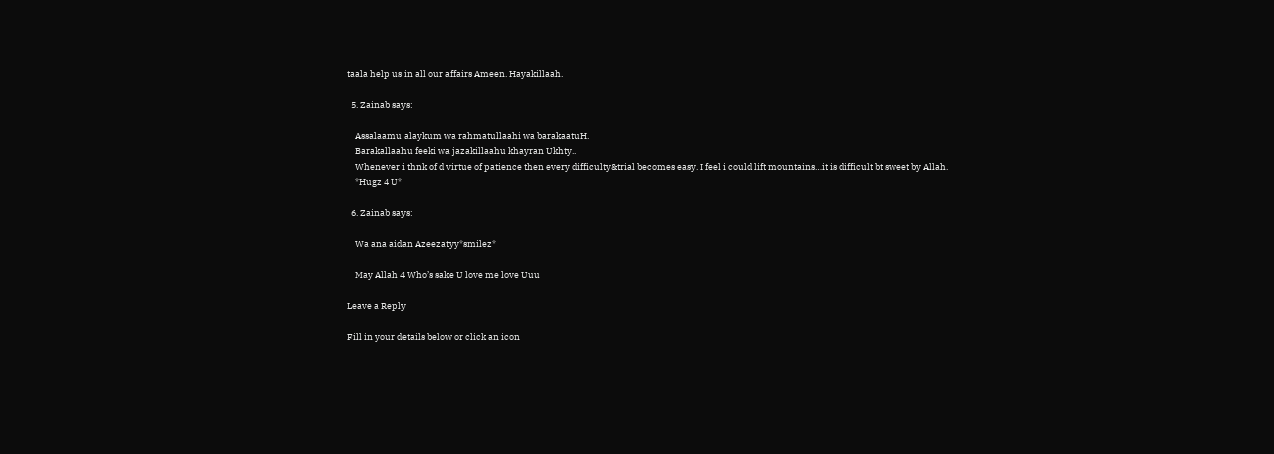taala help us in all our affairs Ameen. Hayakillaah.

  5. Zainab says:

    Assalaamu alaykum wa rahmatullaahi wa barakaatuH.
    Barakallaahu feeki wa jazakillaahu khayran Ukhty..
    Whenever i thnk of d virtue of patience then every difficulty&trial becomes easy. I feel i could lift mountains…it is difficult bt sweet by Allah.
    *Hugz 4 U*

  6. Zainab says:

    Wa ana aidan Azeezatyy*smilez*

    May Allah 4 Who’s sake U love me love Uuu

Leave a Reply

Fill in your details below or click an icon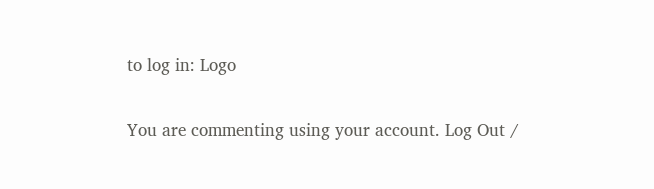to log in: Logo

You are commenting using your account. Log Out /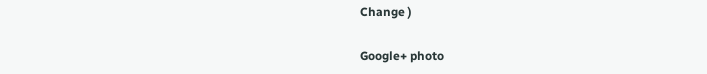Change )

Google+ photo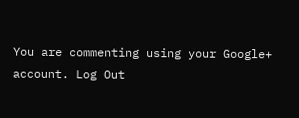You are commenting using your Google+ account. Log Out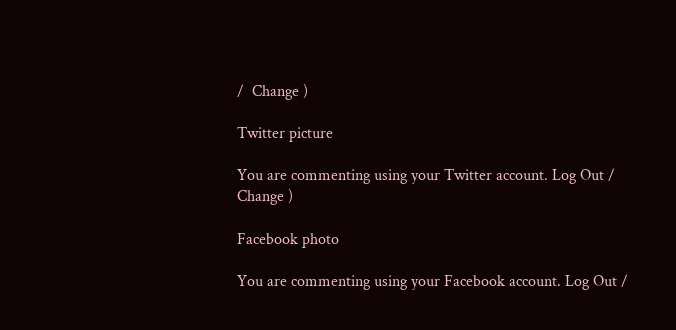/  Change )

Twitter picture

You are commenting using your Twitter account. Log Out /  Change )

Facebook photo

You are commenting using your Facebook account. Log Out /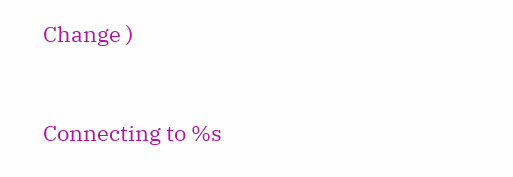Change )


Connecting to %s